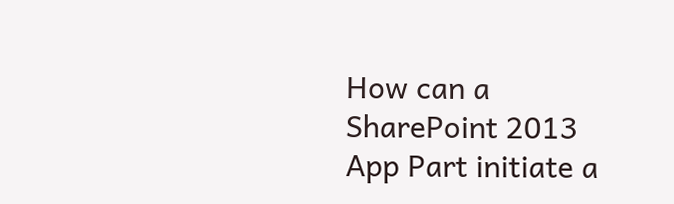How can a SharePoint 2013 App Part initiate a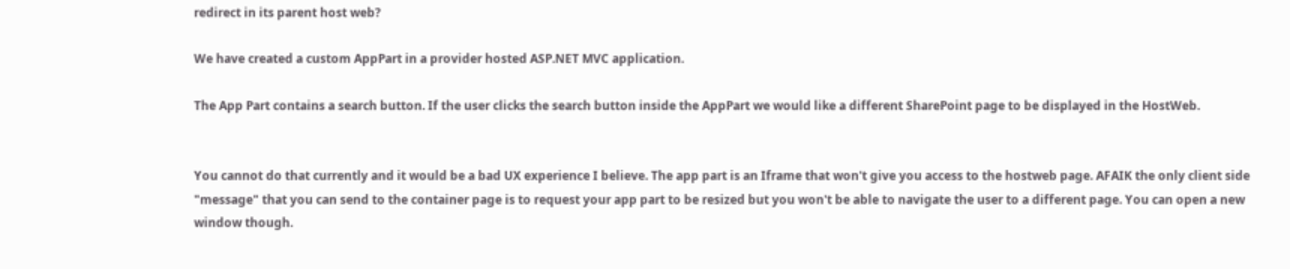redirect in its parent host web?

We have created a custom AppPart in a provider hosted ASP.NET MVC application.

The App Part contains a search button. If the user clicks the search button inside the AppPart we would like a different SharePoint page to be displayed in the HostWeb.


You cannot do that currently and it would be a bad UX experience I believe. The app part is an Iframe that won't give you access to the hostweb page. AFAIK the only client side "message" that you can send to the container page is to request your app part to be resized but you won't be able to navigate the user to a different page. You can open a new window though.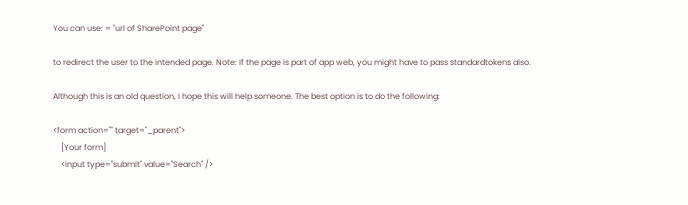You can use: = "url of SharePoint page"

to redirect the user to the intended page. Note: If the page is part of app web, you might have to pass standardtokens also.

Although this is an old question, I hope this will help someone. The best option is to do the following:

<form action="" target="_parent">
    [Your form]
    <input type="submit" value="Search" />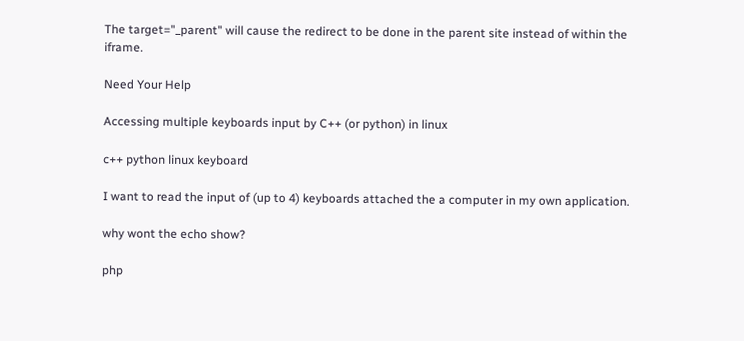The target="_parent" will cause the redirect to be done in the parent site instead of within the iframe.

Need Your Help

Accessing multiple keyboards input by C++ (or python) in linux

c++ python linux keyboard

I want to read the input of (up to 4) keyboards attached the a computer in my own application.

why wont the echo show?

php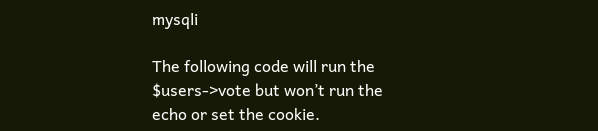mysqli

The following code will run the $users->vote but won’t run the echo or set the cookie.